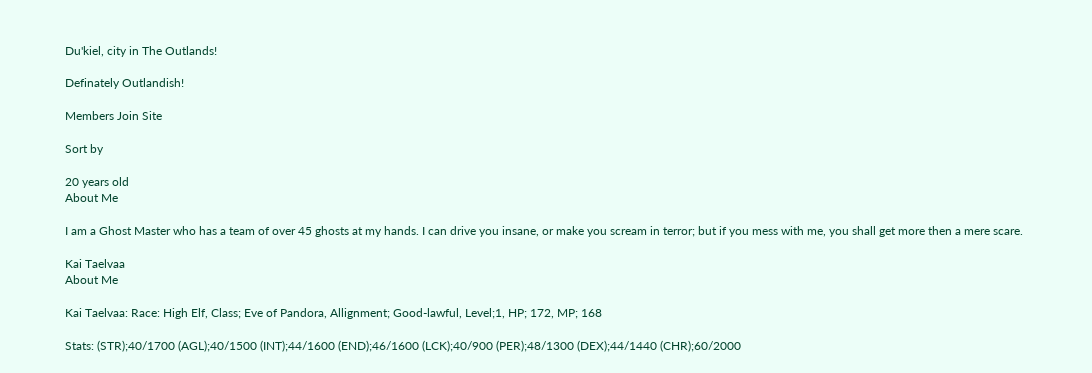Du'kiel, city in The Outlands!

Definately Outlandish!

Members Join Site

Sort by

20 years old
About Me

I am a Ghost Master who has a team of over 45 ghosts at my hands. I can drive you insane, or make you scream in terror; but if you mess with me, you shall get more then a mere scare.

Kai Taelvaa
About Me

Kai Taelvaa: Race: High Elf, Class; Eve of Pandora, Allignment; Good-lawful, Level;1, HP; 172, MP; 168

Stats: (STR);40/1700 (AGL);40/1500 (INT);44/1600 (END);46/1600 (LCK);40/900 (PER);48/1300 (DEX);44/1440 (CHR);60/2000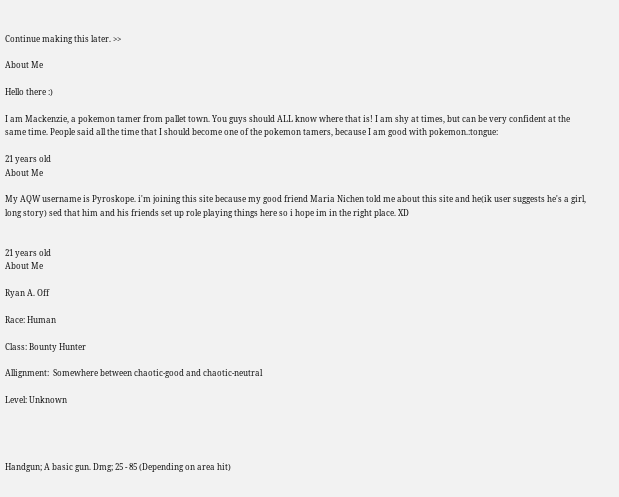Continue making this later. >>

About Me

Hello there :)

I am Mackenzie, a pokemon tamer from pallet town. You guys should ALL know where that is! I am shy at times, but can be very confident at the same time. People said all the time that I should become one of the pokemon tamers, because I am good with pokemon.:tongue:

21 years old
About Me

My AQW username is Pyroskope. i'm joining this site because my good friend Maria Nichen told me about this site and he(ik user suggests he's a girl, long story) sed that him and his friends set up role playing things here so i hope im in the right place. XD


21 years old
About Me

Ryan A. Off

Race: Human

Class: Bounty Hunter

Allignment:  Somewhere between chaotic-good and chaotic-neutral

Level: Unknown




Handgun; A basic gun. Dmg; 25 - 85 (Depending on area hit)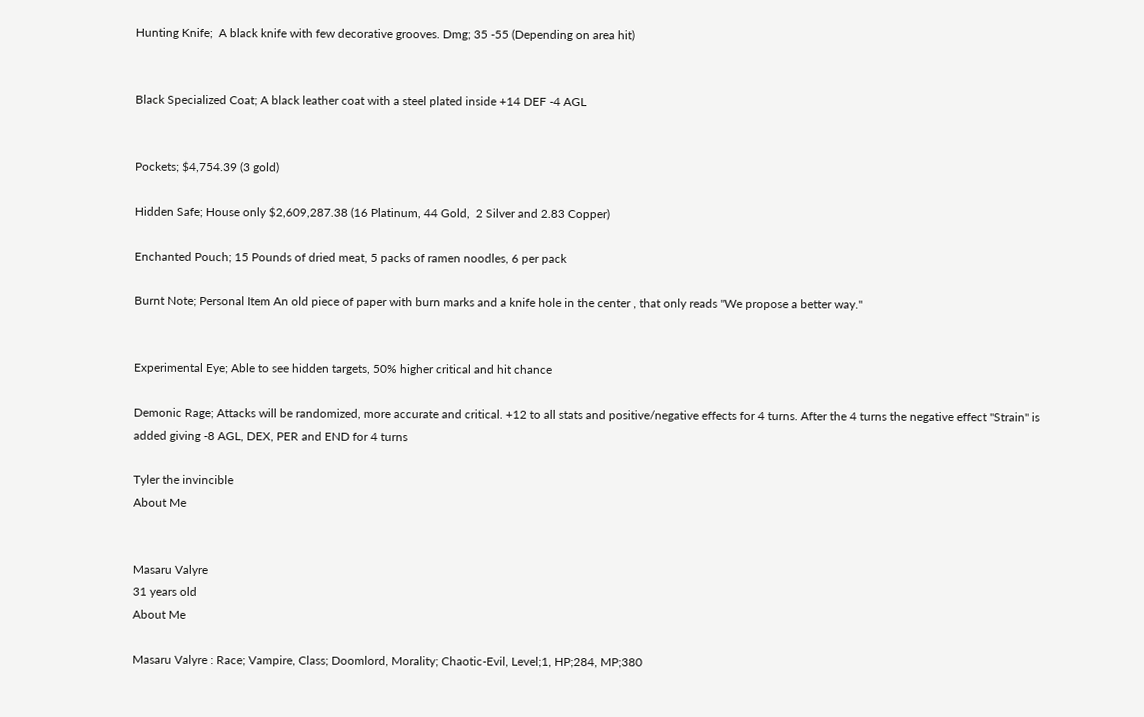Hunting Knife;  A black knife with few decorative grooves. Dmg; 35 -55 (Depending on area hit)


Black Specialized Coat; A black leather coat with a steel plated inside +14 DEF -4 AGL


Pockets; $4,754.39 (3 gold)

Hidden Safe; House only $2,609,287.38 (16 Platinum, 44 Gold,  2 Silver and 2.83 Copper)

Enchanted Pouch; 15 Pounds of dried meat, 5 packs of ramen noodles, 6 per pack

Burnt Note; Personal Item An old piece of paper with burn marks and a knife hole in the center , that only reads "We propose a better way."


Experimental Eye; Able to see hidden targets, 50% higher critical and hit chance

Demonic Rage; Attacks will be randomized, more accurate and critical. +12 to all stats and positive/negative effects for 4 turns. After the 4 turns the negative effect "Strain" is added giving -8 AGL, DEX, PER and END for 4 turns

Tyler the invincible
About Me


Masaru Valyre
31 years old
About Me

Masaru Valyre : Race; Vampire, Class; Doomlord, Morality; Chaotic-Evil, Level;1, HP;284, MP;380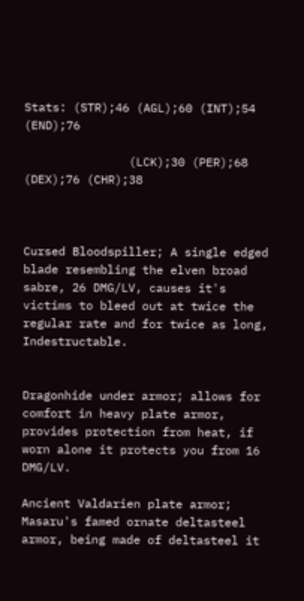Stats: (STR);46 (AGL);60 (INT);54 (END);76

               (LCK);30 (PER);68 (DEX);76 (CHR);38



Cursed Bloodspiller; A single edged blade resembling the elven broad sabre, 26 DMG/LV, causes it's victims to bleed out at twice the regular rate and for twice as long, Indestructable.


Dragonhide under armor; allows for comfort in heavy plate armor, provides protection from heat, if worn alone it protects you from 16 DMG/LV.

Ancient Valdarien plate armor; Masaru's famed ornate deltasteel armor, being made of deltasteel it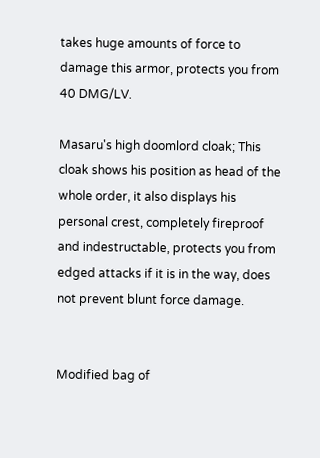takes huge amounts of force to damage this armor, protects you from 40 DMG/LV.

Masaru's high doomlord cloak; This cloak shows his position as head of the whole order, it also displays his personal crest, completely fireproof and indestructable, protects you from edged attacks if it is in the way, does not prevent blunt force damage.


Modified bag of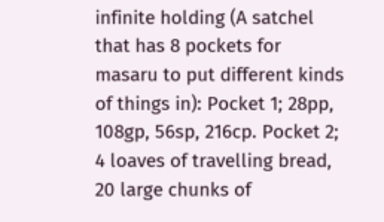infinite holding (A satchel that has 8 pockets for masaru to put different kinds of things in): Pocket 1; 28pp, 108gp, 56sp, 216cp. Pocket 2; 4 loaves of travelling bread, 20 large chunks of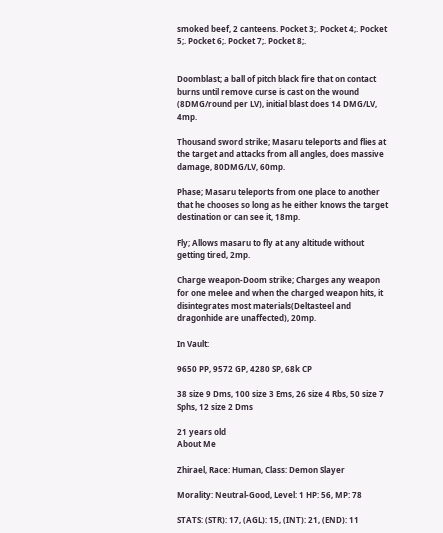smoked beef, 2 canteens. Pocket 3;. Pocket 4;. Pocket 5;. Pocket 6;. Pocket 7;. Pocket 8;.


Doomblast; a ball of pitch black fire that on contact burns until remove curse is cast on the wound (8DMG/round per LV), initial blast does 14 DMG/LV, 4mp.

Thousand sword strike; Masaru teleports and flies at the target and attacks from all angles, does massive damage, 80DMG/LV, 60mp.

Phase; Masaru teleports from one place to another that he chooses so long as he either knows the target destination or can see it, 18mp.

Fly; Allows masaru to fly at any altitude without getting tired, 2mp.

Charge weapon-Doom strike; Charges any weapon for one melee and when the charged weapon hits, it disintegrates most materials(Deltasteel and dragonhide are unaffected), 20mp.

In Vault:

9650 PP, 9572 GP, 4280 SP, 68k CP

38 size 9 Dms, 100 size 3 Ems, 26 size 4 Rbs, 50 size 7 Sphs, 12 size 2 Dms

21 years old
About Me

Zhirael, Race: Human, Class: Demon Slayer

Morality: Neutral-Good, Level: 1 HP: 56, MP: 78

STATS: (STR): 17, (AGL): 15, (INT): 21, (END): 11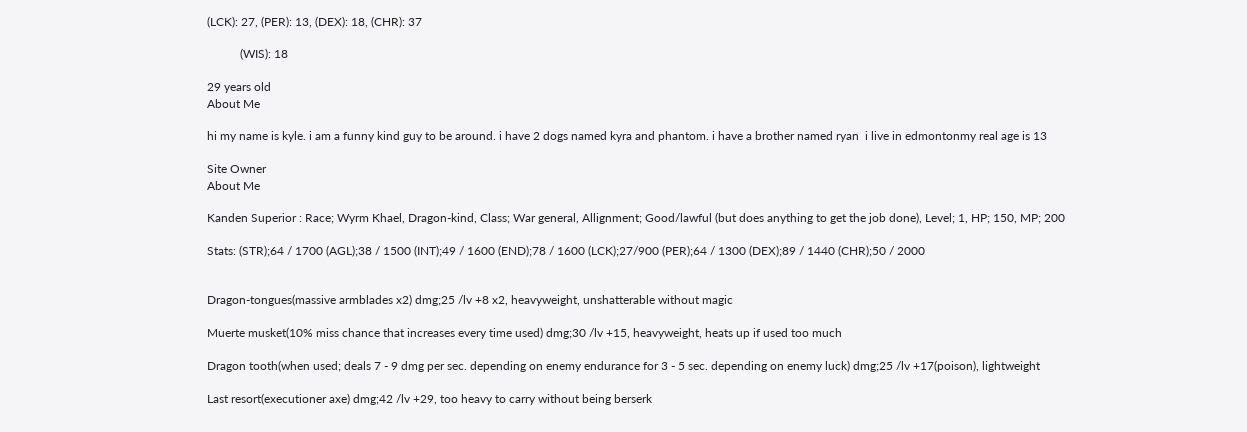(LCK): 27, (PER): 13, (DEX): 18, (CHR): 37

           (WIS): 18

29 years old
About Me

hi my name is kyle. i am a funny kind guy to be around. i have 2 dogs named kyra and phantom. i have a brother named ryan  i live in edmontonmy real age is 13

Site Owner
About Me

Kanden Superior : Race; Wyrm Khael, Dragon-kind, Class; War general, Allignment; Good/lawful (but does anything to get the job done), Level; 1, HP; 150, MP; 200

Stats: (STR);64 / 1700 (AGL);38 / 1500 (INT);49 / 1600 (END);78 / 1600 (LCK);27/900 (PER);64 / 1300 (DEX);89 / 1440 (CHR);50 / 2000


Dragon-tongues(massive armblades x2) dmg;25 /lv +8 x2, heavyweight, unshatterable without magic

Muerte musket(10% miss chance that increases every time used) dmg;30 /lv +15, heavyweight, heats up if used too much

Dragon tooth(when used; deals 7 - 9 dmg per sec. depending on enemy endurance for 3 - 5 sec. depending on enemy luck) dmg;25 /lv +17(poison), lightweight

Last resort(executioner axe) dmg;42 /lv +29, too heavy to carry without being berserk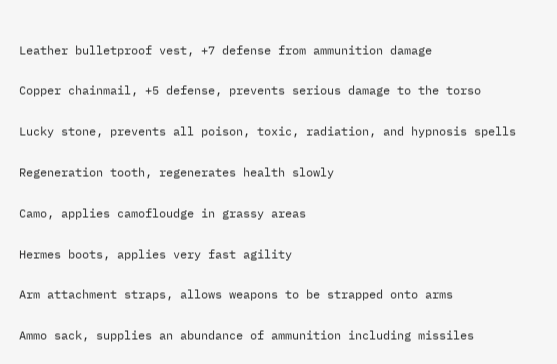Leather bulletproof vest, +7 defense from ammunition damage

Copper chainmail, +5 defense, prevents serious damage to the torso

Lucky stone, prevents all poison, toxic, radiation, and hypnosis spells

Regeneration tooth, regenerates health slowly

Camo, applies camofloudge in grassy areas

Hermes boots, applies very fast agility

Arm attachment straps, allows weapons to be strapped onto arms

Ammo sack, supplies an abundance of ammunition including missiles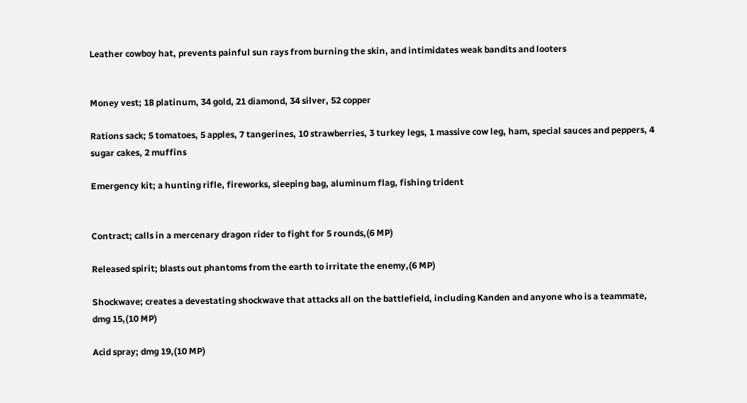Leather cowboy hat, prevents painful sun rays from burning the skin, and intimidates weak bandits and looters


Money vest; 18 platinum, 34 gold, 21 diamond, 34 silver, 52 copper

Rations sack; 5 tomatoes, 5 apples, 7 tangerines, 10 strawberries, 3 turkey legs, 1 massive cow leg, ham, special sauces and peppers, 4 sugar cakes, 2 muffins

Emergency kit; a hunting rifle, fireworks, sleeping bag, aluminum flag, fishing trident


Contract; calls in a mercenary dragon rider to fight for 5 rounds,(6 MP)

Released spirit; blasts out phantoms from the earth to irritate the enemy,(6 MP)

Shockwave; creates a devestating shockwave that attacks all on the battlefield, including Kanden and anyone who is a teammate, dmg 15,(10 MP)

Acid spray; dmg 19,(10 MP)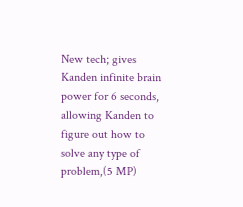New tech; gives Kanden infinite brain power for 6 seconds, allowing Kanden to figure out how to solve any type of problem,(5 MP)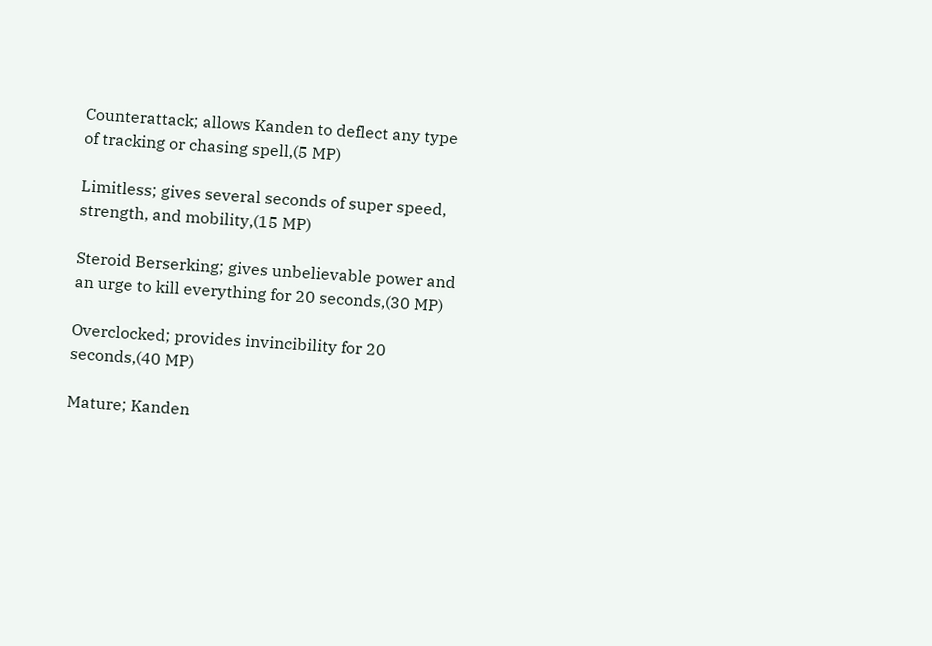Counterattack; allows Kanden to deflect any type of tracking or chasing spell,(5 MP)

Limitless; gives several seconds of super speed, strength, and mobility,(15 MP)

Steroid Berserking; gives unbelievable power and an urge to kill everything for 20 seconds,(30 MP)

Overclocked; provides invincibility for 20 seconds,(40 MP)

Mature; Kanden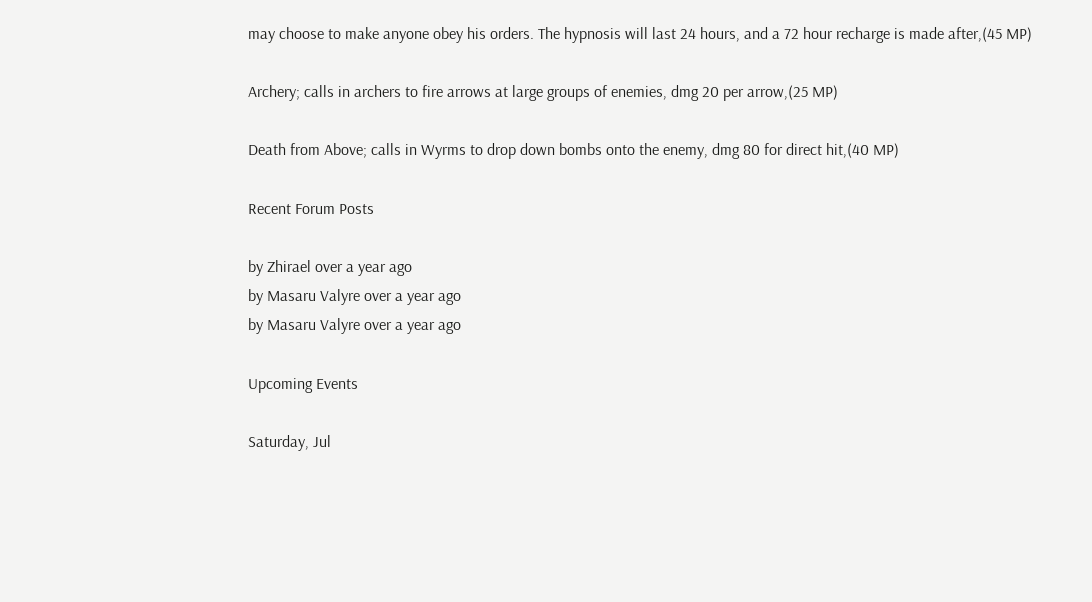may choose to make anyone obey his orders. The hypnosis will last 24 hours, and a 72 hour recharge is made after,(45 MP)

Archery; calls in archers to fire arrows at large groups of enemies, dmg 20 per arrow,(25 MP)

Death from Above; calls in Wyrms to drop down bombs onto the enemy, dmg 80 for direct hit,(40 MP)

Recent Forum Posts

by Zhirael over a year ago
by Masaru Valyre over a year ago
by Masaru Valyre over a year ago

Upcoming Events

Saturday, Jul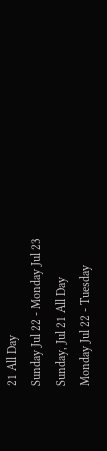21 All Day
Sunday Jul 22 - Monday Jul 23
Sunday, Jul 21 All Day
Monday Jul 22 - Tuesday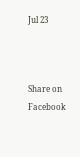Jul 23



Share on Facebook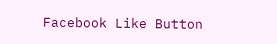Facebook Like Button